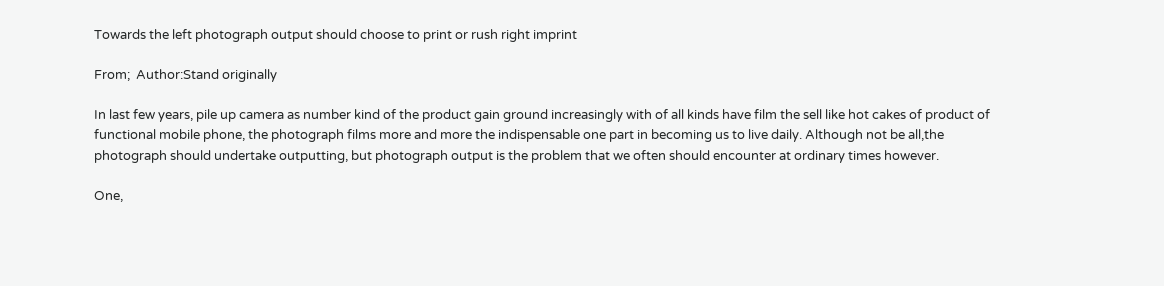Towards the left photograph output should choose to print or rush right imprint

From;  Author:Stand originally

In last few years, pile up camera as number kind of the product gain ground increasingly with of all kinds have film the sell like hot cakes of product of functional mobile phone, the photograph films more and more the indispensable one part in becoming us to live daily. Although not be all,the photograph should undertake outputting, but photograph output is the problem that we often should encounter at ordinary times however.

One,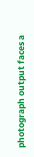photograph output faces a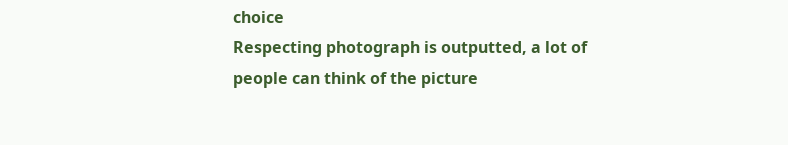choice
Respecting photograph is outputted, a lot of people can think of the picture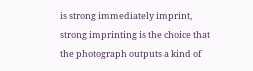is strong immediately imprint, strong imprinting is the choice that the photograph outputs a kind of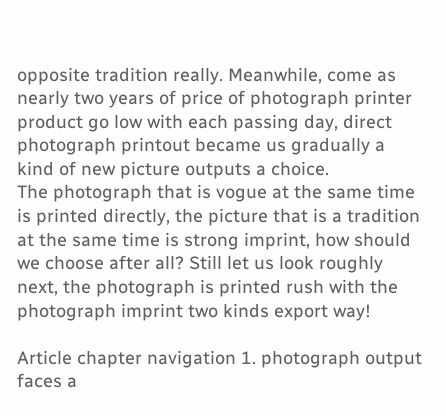opposite tradition really. Meanwhile, come as nearly two years of price of photograph printer product go low with each passing day, direct photograph printout became us gradually a kind of new picture outputs a choice.
The photograph that is vogue at the same time is printed directly, the picture that is a tradition at the same time is strong imprint, how should we choose after all? Still let us look roughly next, the photograph is printed rush with the photograph imprint two kinds export way!

Article chapter navigation 1. photograph output faces a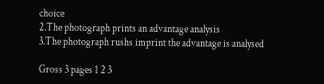choice
2.The photograph prints an advantage analysis
3.The photograph rushs imprint the advantage is analysed

Gross 3 pages 1 2 3